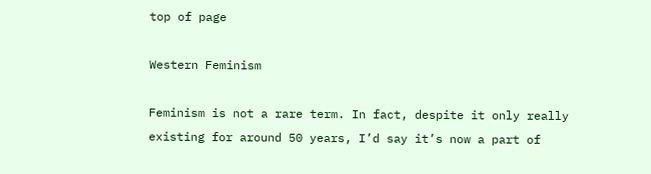top of page

Western Feminism

Feminism is not a rare term. In fact, despite it only really existing for around 50 years, I’d say it’s now a part of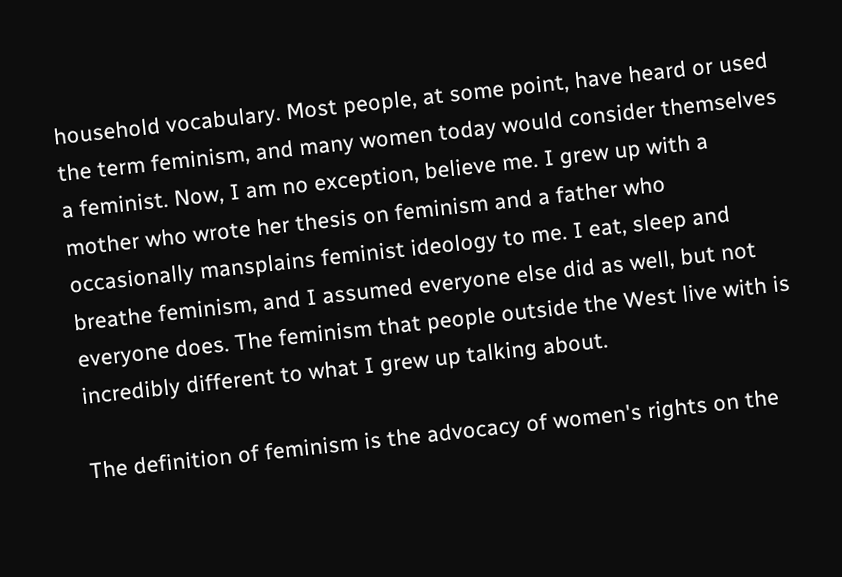household vocabulary. Most people, at some point, have heard or used the term feminism, and many women today would consider themselves a feminist. Now, I am no exception, believe me. I grew up with a mother who wrote her thesis on feminism and a father who occasionally mansplains feminist ideology to me. I eat, sleep and breathe feminism, and I assumed everyone else did as well, but not everyone does. The feminism that people outside the West live with is incredibly different to what I grew up talking about.

The definition of feminism is the advocacy of women's rights on the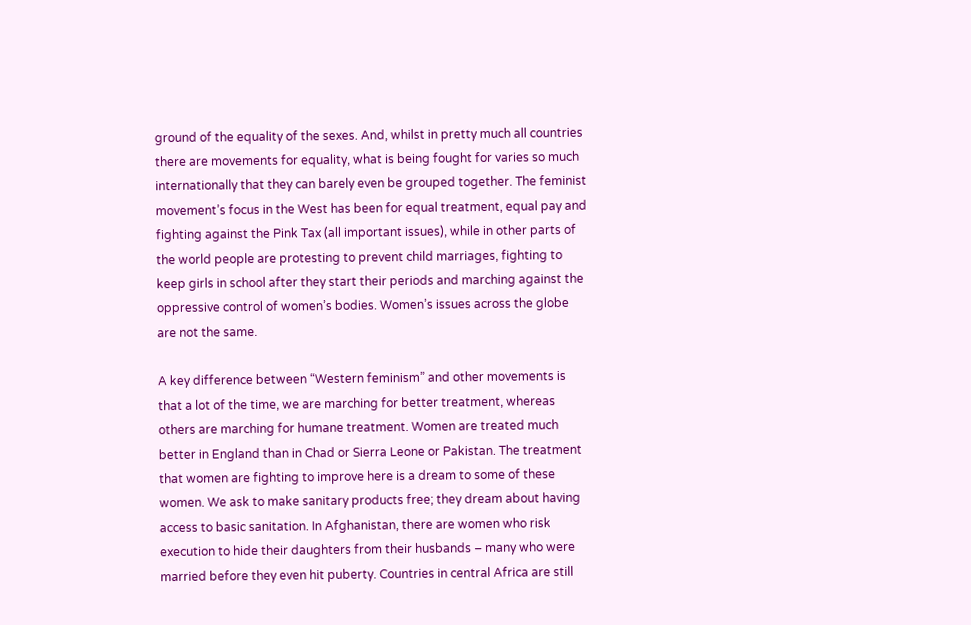ground of the equality of the sexes. And, whilst in pretty much all countries there are movements for equality, what is being fought for varies so much internationally that they can barely even be grouped together. The feminist movement’s focus in the West has been for equal treatment, equal pay and fighting against the Pink Tax (all important issues), while in other parts of the world people are protesting to prevent child marriages, fighting to keep girls in school after they start their periods and marching against the oppressive control of women’s bodies. Women’s issues across the globe are not the same.

A key difference between “Western feminism” and other movements is that a lot of the time, we are marching for better treatment, whereas others are marching for humane treatment. Women are treated much better in England than in Chad or Sierra Leone or Pakistan. The treatment that women are fighting to improve here is a dream to some of these women. We ask to make sanitary products free; they dream about having access to basic sanitation. In Afghanistan, there are women who risk execution to hide their daughters from their husbands – many who were married before they even hit puberty. Countries in central Africa are still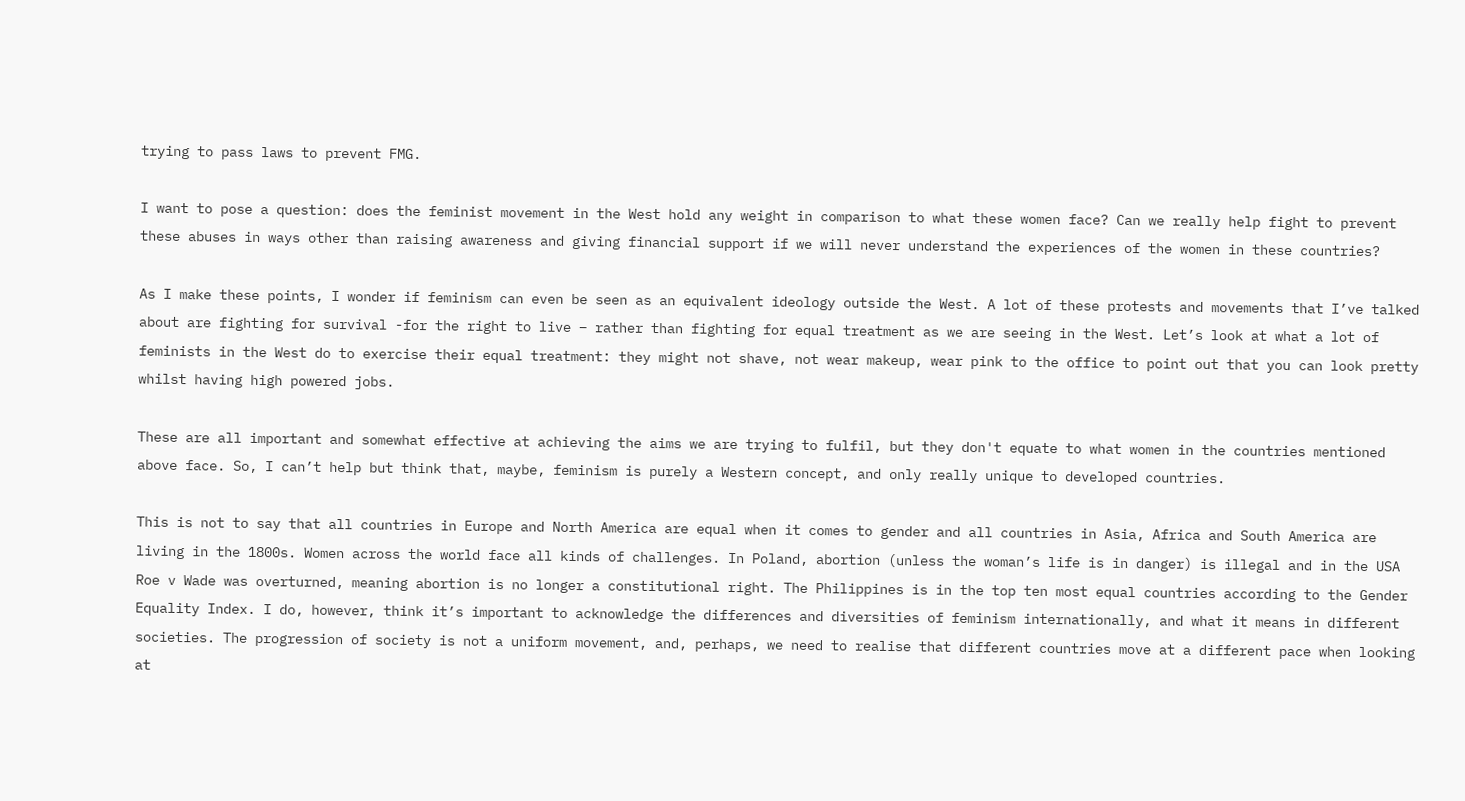trying to pass laws to prevent FMG.

I want to pose a question: does the feminist movement in the West hold any weight in comparison to what these women face? Can we really help fight to prevent these abuses in ways other than raising awareness and giving financial support if we will never understand the experiences of the women in these countries?

As I make these points, I wonder if feminism can even be seen as an equivalent ideology outside the West. A lot of these protests and movements that I’ve talked about are fighting for survival -for the right to live – rather than fighting for equal treatment as we are seeing in the West. Let’s look at what a lot of feminists in the West do to exercise their equal treatment: they might not shave, not wear makeup, wear pink to the office to point out that you can look pretty whilst having high powered jobs.

These are all important and somewhat effective at achieving the aims we are trying to fulfil, but they don't equate to what women in the countries mentioned above face. So, I can’t help but think that, maybe, feminism is purely a Western concept, and only really unique to developed countries.

This is not to say that all countries in Europe and North America are equal when it comes to gender and all countries in Asia, Africa and South America are living in the 1800s. Women across the world face all kinds of challenges. In Poland, abortion (unless the woman’s life is in danger) is illegal and in the USA Roe v Wade was overturned, meaning abortion is no longer a constitutional right. The Philippines is in the top ten most equal countries according to the Gender Equality Index. I do, however, think it’s important to acknowledge the differences and diversities of feminism internationally, and what it means in different societies. The progression of society is not a uniform movement, and, perhaps, we need to realise that different countries move at a different pace when looking at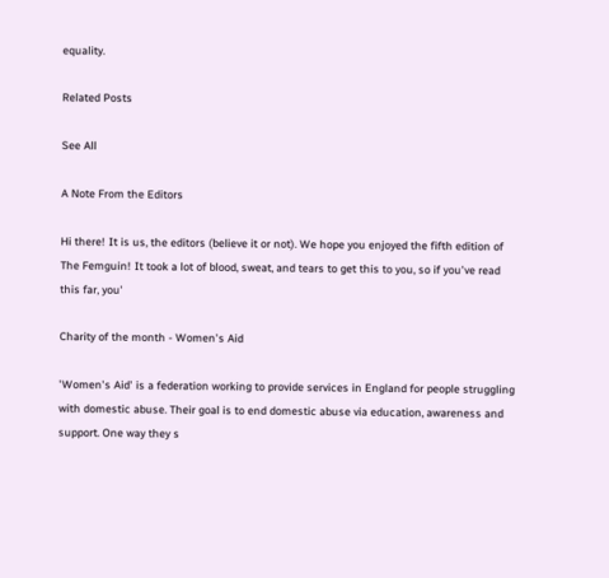equality.

Related Posts

See All

A Note From the Editors

Hi there! It is us, the editors (believe it or not). We hope you enjoyed the fifth edition of The Femguin! It took a lot of blood, sweat, and tears to get this to you, so if you've read this far, you'

Charity of the month - Women's Aid

'Women's Aid' is a federation working to provide services in England for people struggling with domestic abuse. Their goal is to end domestic abuse via education, awareness and support. One way they s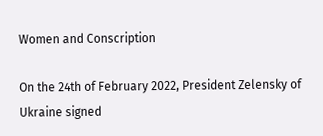Women and Conscription

On the 24th of February 2022, President Zelensky of Ukraine signed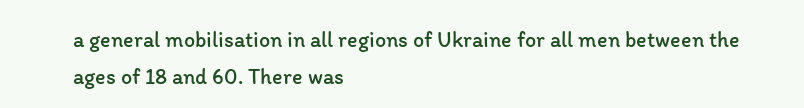a general mobilisation in all regions of Ukraine for all men between the ages of 18 and 60. There was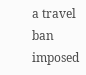a travel ban imposed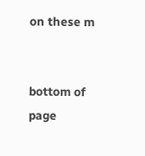on these m


bottom of page